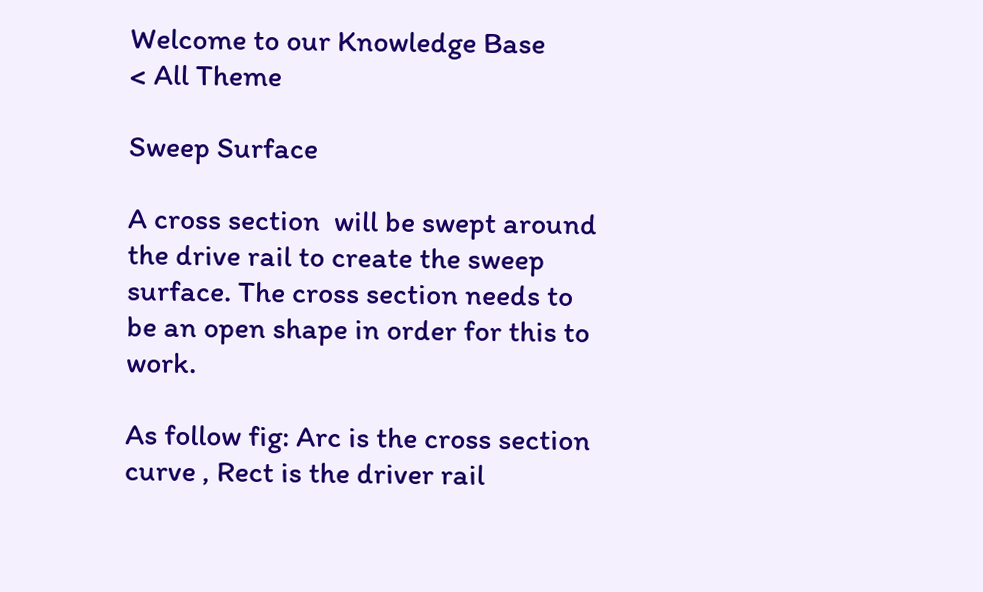Welcome to our Knowledge Base
< All Theme

Sweep Surface

A cross section  will be swept around the drive rail to create the sweep surface. The cross section needs to be an open shape in order for this to work.

As follow fig: Arc is the cross section curve , Rect is the driver rail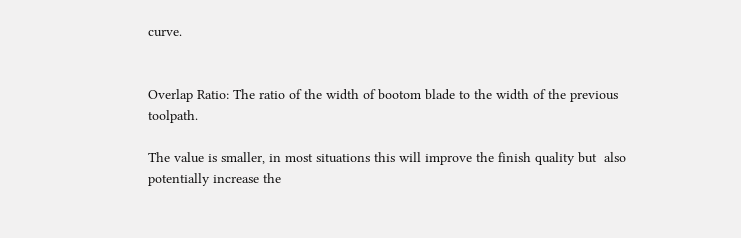curve.


Overlap Ratio: The ratio of the width of bootom blade to the width of the previous toolpath.

The value is smaller, in most situations this will improve the finish quality but  also potentially increase the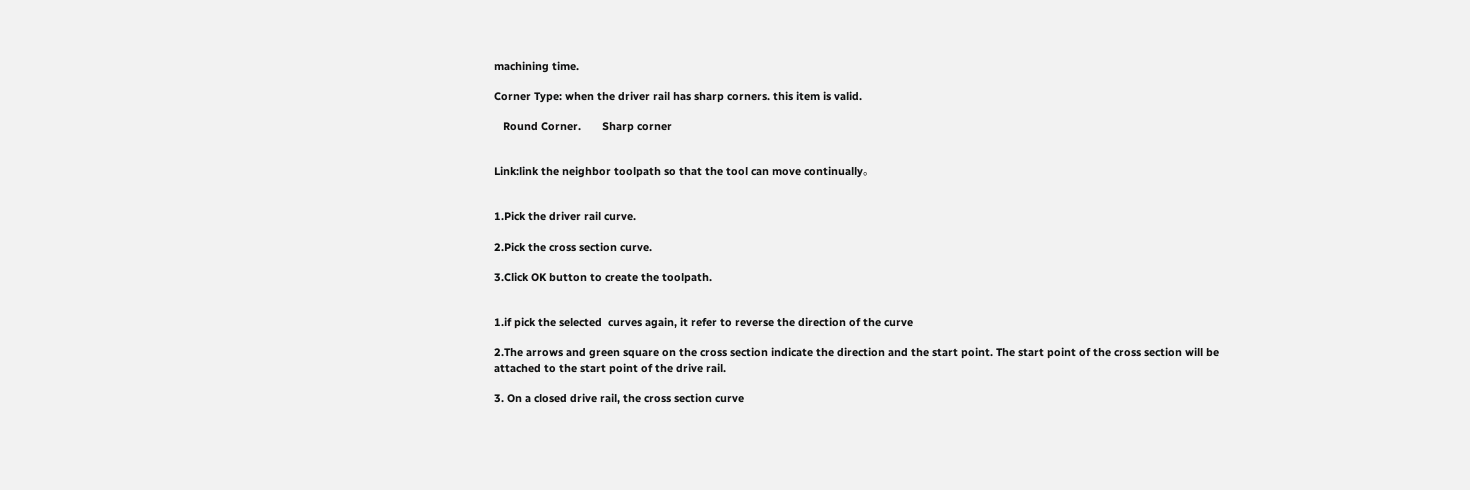machining time.

Corner Type: when the driver rail has sharp corners. this item is valid.

   Round Corner.       Sharp corner


Link:link the neighbor toolpath so that the tool can move continually。


1.Pick the driver rail curve.

2.Pick the cross section curve.

3.Click OK button to create the toolpath.


1.if pick the selected  curves again, it refer to reverse the direction of the curve

2.The arrows and green square on the cross section indicate the direction and the start point. The start point of the cross section will be attached to the start point of the drive rail.

3. On a closed drive rail, the cross section curve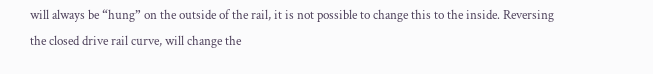will always be “hung” on the outside of the rail, it is not possible to change this to the inside. Reversing the closed drive rail curve, will change the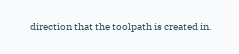direction that the toolpath is created in.